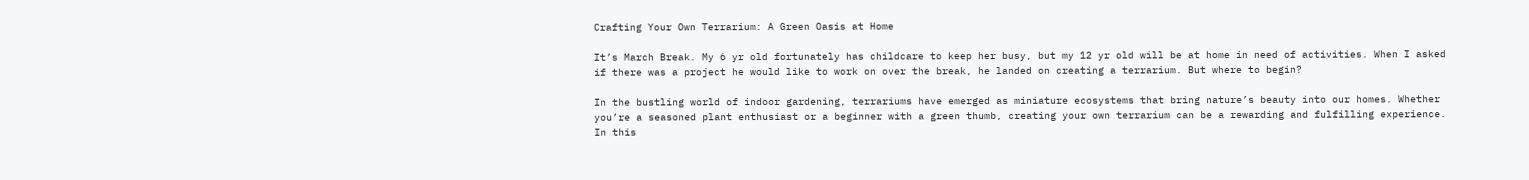Crafting Your Own Terrarium: A Green Oasis at Home

It’s March Break. My 6 yr old fortunately has childcare to keep her busy, but my 12 yr old will be at home in need of activities. When I asked if there was a project he would like to work on over the break, he landed on creating a terrarium. But where to begin?

In the bustling world of indoor gardening, terrariums have emerged as miniature ecosystems that bring nature’s beauty into our homes. Whether you’re a seasoned plant enthusiast or a beginner with a green thumb, creating your own terrarium can be a rewarding and fulfilling experience. In this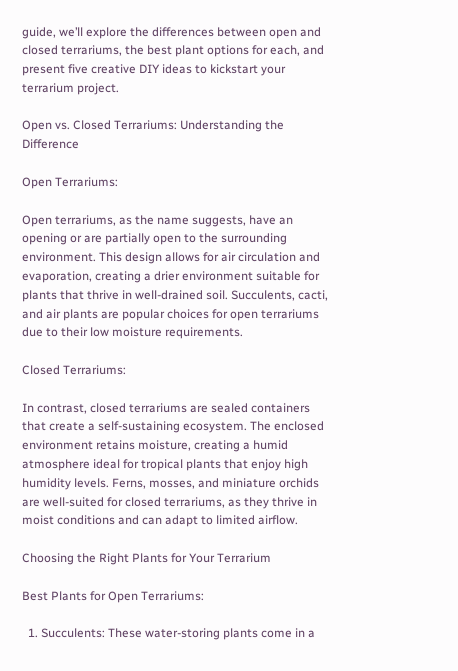guide, we’ll explore the differences between open and closed terrariums, the best plant options for each, and present five creative DIY ideas to kickstart your terrarium project.

Open vs. Closed Terrariums: Understanding the Difference

Open Terrariums:

Open terrariums, as the name suggests, have an opening or are partially open to the surrounding environment. This design allows for air circulation and evaporation, creating a drier environment suitable for plants that thrive in well-drained soil. Succulents, cacti, and air plants are popular choices for open terrariums due to their low moisture requirements.

Closed Terrariums:

In contrast, closed terrariums are sealed containers that create a self-sustaining ecosystem. The enclosed environment retains moisture, creating a humid atmosphere ideal for tropical plants that enjoy high humidity levels. Ferns, mosses, and miniature orchids are well-suited for closed terrariums, as they thrive in moist conditions and can adapt to limited airflow.

Choosing the Right Plants for Your Terrarium

Best Plants for Open Terrariums:

  1. Succulents: These water-storing plants come in a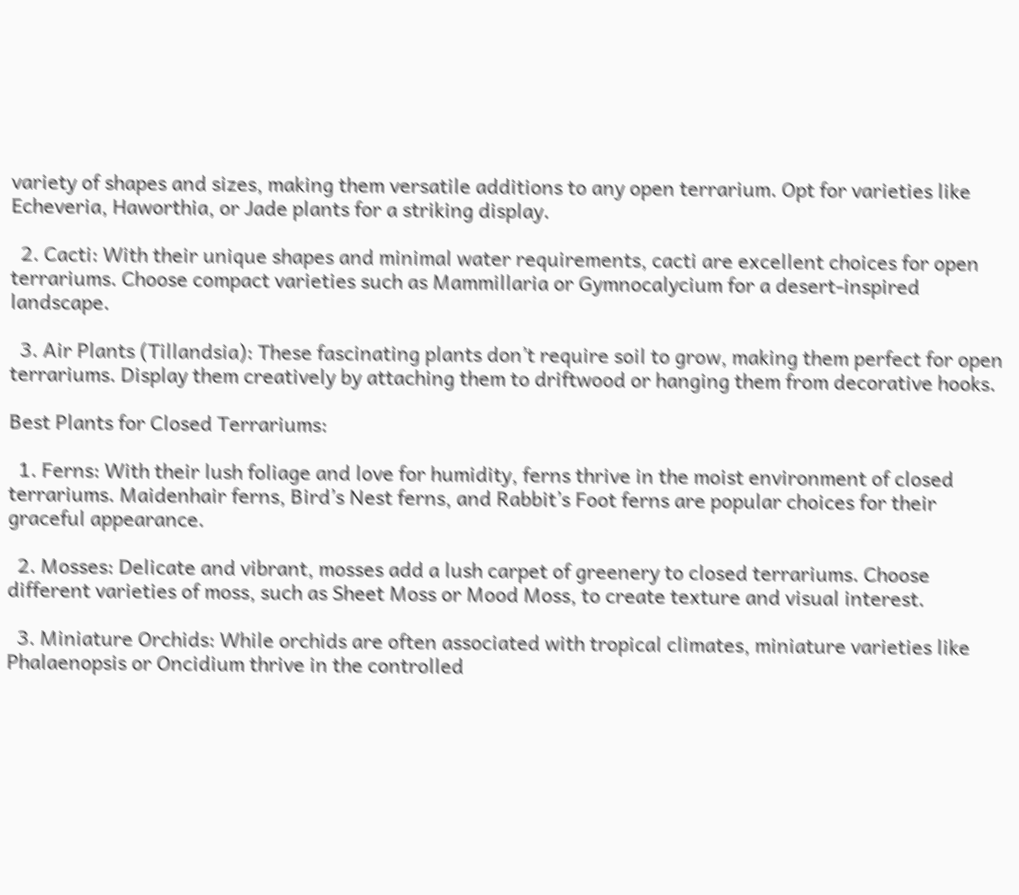variety of shapes and sizes, making them versatile additions to any open terrarium. Opt for varieties like Echeveria, Haworthia, or Jade plants for a striking display.

  2. Cacti: With their unique shapes and minimal water requirements, cacti are excellent choices for open terrariums. Choose compact varieties such as Mammillaria or Gymnocalycium for a desert-inspired landscape.

  3. Air Plants (Tillandsia): These fascinating plants don’t require soil to grow, making them perfect for open terrariums. Display them creatively by attaching them to driftwood or hanging them from decorative hooks.

Best Plants for Closed Terrariums:

  1. Ferns: With their lush foliage and love for humidity, ferns thrive in the moist environment of closed terrariums. Maidenhair ferns, Bird’s Nest ferns, and Rabbit’s Foot ferns are popular choices for their graceful appearance.

  2. Mosses: Delicate and vibrant, mosses add a lush carpet of greenery to closed terrariums. Choose different varieties of moss, such as Sheet Moss or Mood Moss, to create texture and visual interest.

  3. Miniature Orchids: While orchids are often associated with tropical climates, miniature varieties like Phalaenopsis or Oncidium thrive in the controlled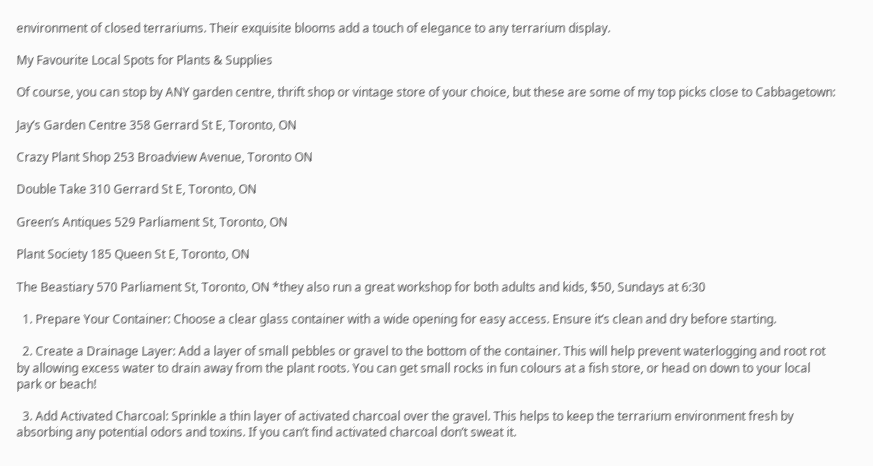environment of closed terrariums. Their exquisite blooms add a touch of elegance to any terrarium display.

My Favourite Local Spots for Plants & Supplies

Of course, you can stop by ANY garden centre, thrift shop or vintage store of your choice, but these are some of my top picks close to Cabbagetown:

Jay’s Garden Centre 358 Gerrard St E, Toronto, ON

Crazy Plant Shop 253 Broadview Avenue, Toronto ON

Double Take 310 Gerrard St E, Toronto, ON

Green’s Antiques 529 Parliament St, Toronto, ON

Plant Society 185 Queen St E, Toronto, ON

The Beastiary 570 Parliament St, Toronto, ON *they also run a great workshop for both adults and kids, $50, Sundays at 6:30

  1. Prepare Your Container: Choose a clear glass container with a wide opening for easy access. Ensure it’s clean and dry before starting.

  2. Create a Drainage Layer: Add a layer of small pebbles or gravel to the bottom of the container. This will help prevent waterlogging and root rot by allowing excess water to drain away from the plant roots. You can get small rocks in fun colours at a fish store, or head on down to your local park or beach!

  3. Add Activated Charcoal: Sprinkle a thin layer of activated charcoal over the gravel. This helps to keep the terrarium environment fresh by absorbing any potential odors and toxins. If you can’t find activated charcoal don’t sweat it.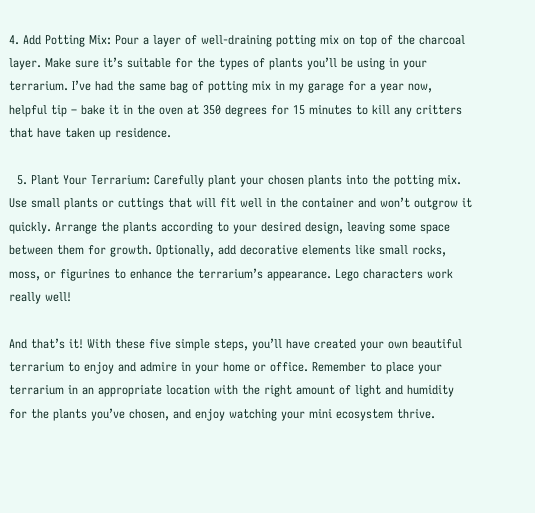4. Add Potting Mix: Pour a layer of well-draining potting mix on top of the charcoal layer. Make sure it’s suitable for the types of plants you’ll be using in your terrarium. I’ve had the same bag of potting mix in my garage for a year now, helpful tip – bake it in the oven at 350 degrees for 15 minutes to kill any critters that have taken up residence.

  5. Plant Your Terrarium: Carefully plant your chosen plants into the potting mix. Use small plants or cuttings that will fit well in the container and won’t outgrow it quickly. Arrange the plants according to your desired design, leaving some space between them for growth. Optionally, add decorative elements like small rocks, moss, or figurines to enhance the terrarium’s appearance. Lego characters work really well!

And that’s it! With these five simple steps, you’ll have created your own beautiful terrarium to enjoy and admire in your home or office. Remember to place your terrarium in an appropriate location with the right amount of light and humidity for the plants you’ve chosen, and enjoy watching your mini ecosystem thrive.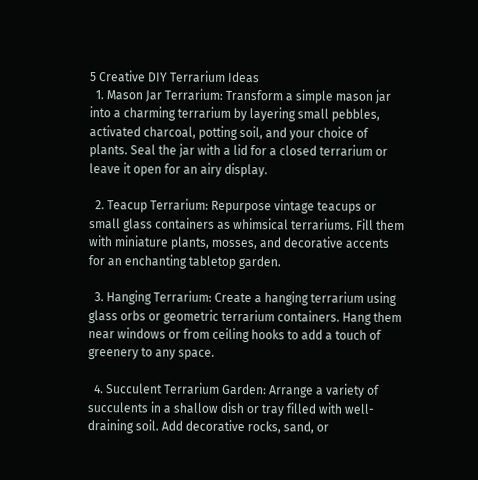5 Creative DIY Terrarium Ideas
  1. Mason Jar Terrarium: Transform a simple mason jar into a charming terrarium by layering small pebbles, activated charcoal, potting soil, and your choice of plants. Seal the jar with a lid for a closed terrarium or leave it open for an airy display.

  2. Teacup Terrarium: Repurpose vintage teacups or small glass containers as whimsical terrariums. Fill them with miniature plants, mosses, and decorative accents for an enchanting tabletop garden.

  3. Hanging Terrarium: Create a hanging terrarium using glass orbs or geometric terrarium containers. Hang them near windows or from ceiling hooks to add a touch of greenery to any space.

  4. Succulent Terrarium Garden: Arrange a variety of succulents in a shallow dish or tray filled with well-draining soil. Add decorative rocks, sand, or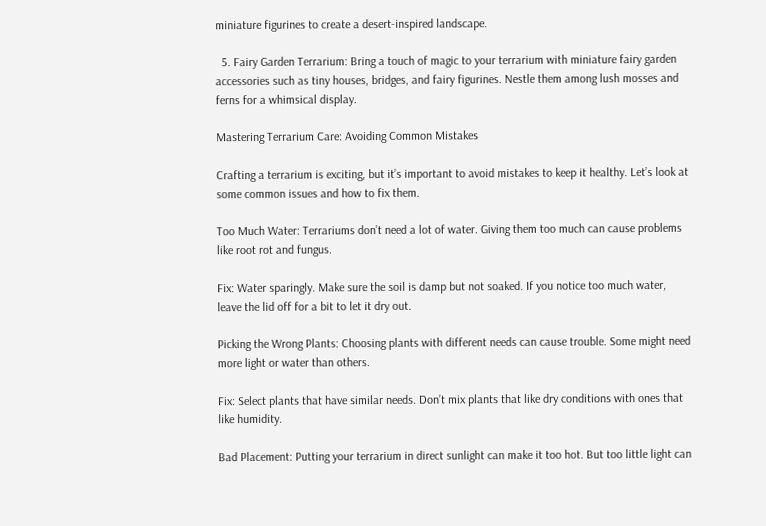miniature figurines to create a desert-inspired landscape.

  5. Fairy Garden Terrarium: Bring a touch of magic to your terrarium with miniature fairy garden accessories such as tiny houses, bridges, and fairy figurines. Nestle them among lush mosses and ferns for a whimsical display.

Mastering Terrarium Care: Avoiding Common Mistakes

Crafting a terrarium is exciting, but it’s important to avoid mistakes to keep it healthy. Let’s look at some common issues and how to fix them.

Too Much Water: Terrariums don’t need a lot of water. Giving them too much can cause problems like root rot and fungus.

Fix: Water sparingly. Make sure the soil is damp but not soaked. If you notice too much water, leave the lid off for a bit to let it dry out.

Picking the Wrong Plants: Choosing plants with different needs can cause trouble. Some might need more light or water than others.

Fix: Select plants that have similar needs. Don’t mix plants that like dry conditions with ones that like humidity.

Bad Placement: Putting your terrarium in direct sunlight can make it too hot. But too little light can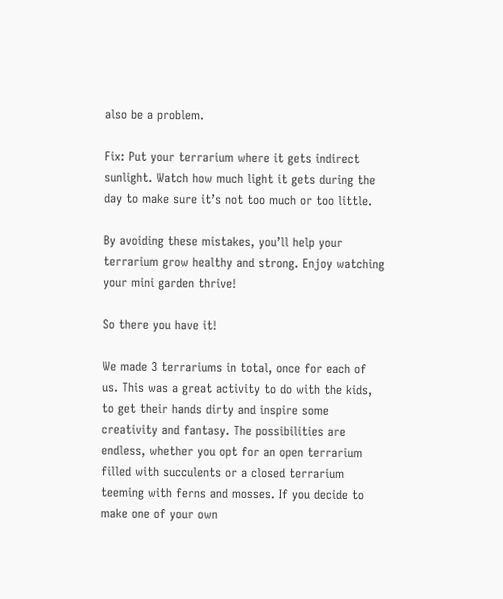also be a problem.

Fix: Put your terrarium where it gets indirect sunlight. Watch how much light it gets during the day to make sure it’s not too much or too little.

By avoiding these mistakes, you’ll help your terrarium grow healthy and strong. Enjoy watching your mini garden thrive!

So there you have it!

We made 3 terrariums in total, once for each of us. This was a great activity to do with the kids, to get their hands dirty and inspire some creativity and fantasy. The possibilities are endless, whether you opt for an open terrarium filled with succulents or a closed terrarium teeming with ferns and mosses. If you decide to make one of your own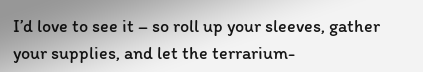I’d love to see it – so roll up your sleeves, gather your supplies, and let the terrarium-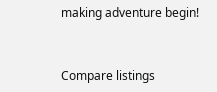making adventure begin!


Compare listings